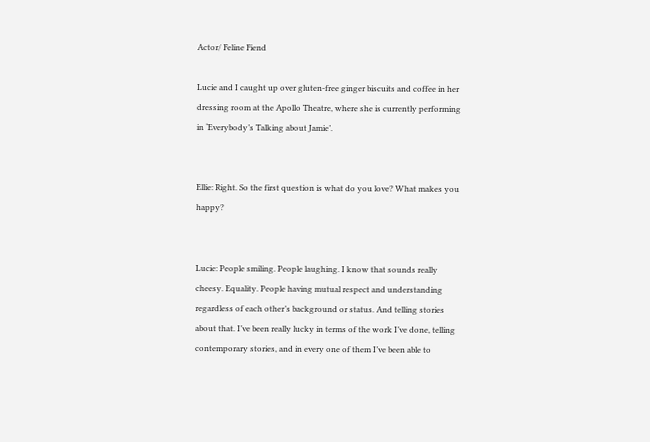Actor/ Feline Fiend

Lucie and I caught up over gluten-free ginger biscuits and coffee in her dressing room at the Apollo Theatre, where she is currently performing in ‘Everybody’s Talking about Jamie’.


Ellie: Right. So the first question is what do you love? What makes you happy?


Lucie: People smiling. People laughing. I know that sounds really cheesy. Equality. People having mutual respect and understanding regardless of each other’s background or status. And telling stories about that. I’ve been really lucky in terms of the work I’ve done, telling contemporary stories, and in every one of them I’ve been able to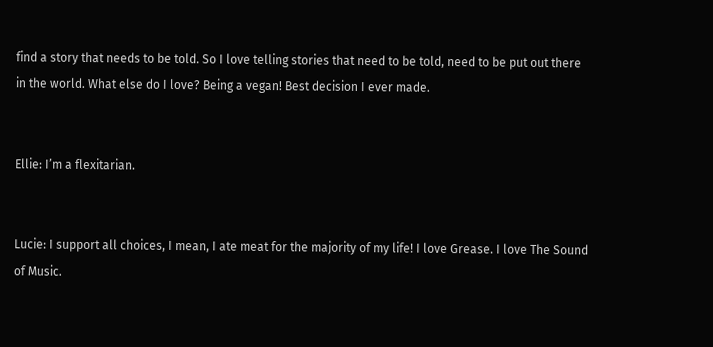find a story that needs to be told. So I love telling stories that need to be told, need to be put out there in the world. What else do I love? Being a vegan! Best decision I ever made.


Ellie: I’m a flexitarian.


Lucie: I support all choices, I mean, I ate meat for the majority of my life! I love Grease. I love The Sound of Music.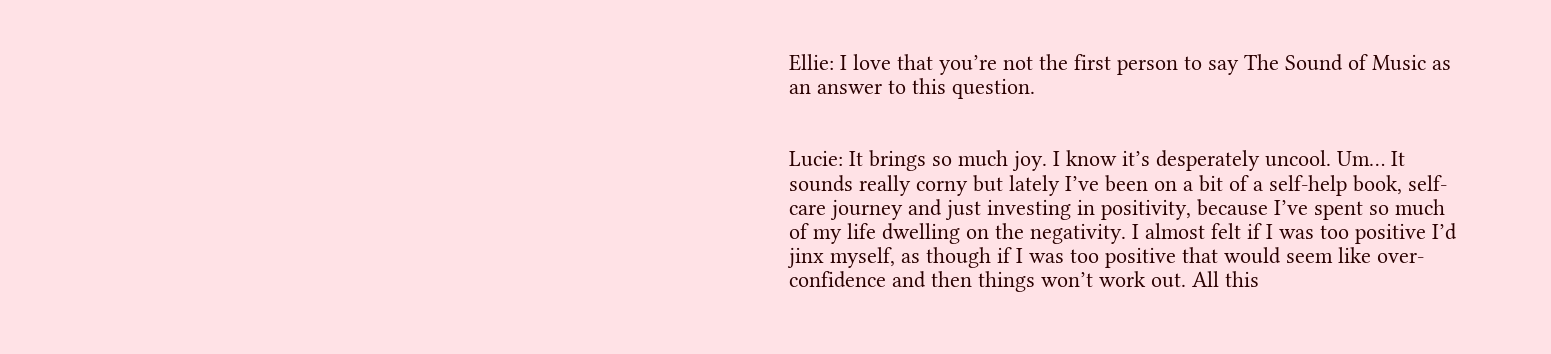Ellie: I love that you’re not the first person to say The Sound of Music as an answer to this question.


Lucie: It brings so much joy. I know it’s desperately uncool. Um… It sounds really corny but lately I’ve been on a bit of a self-help book, self-care journey and just investing in positivity, because I’ve spent so much of my life dwelling on the negativity. I almost felt if I was too positive I’d jinx myself, as though if I was too positive that would seem like over-confidence and then things won’t work out. All this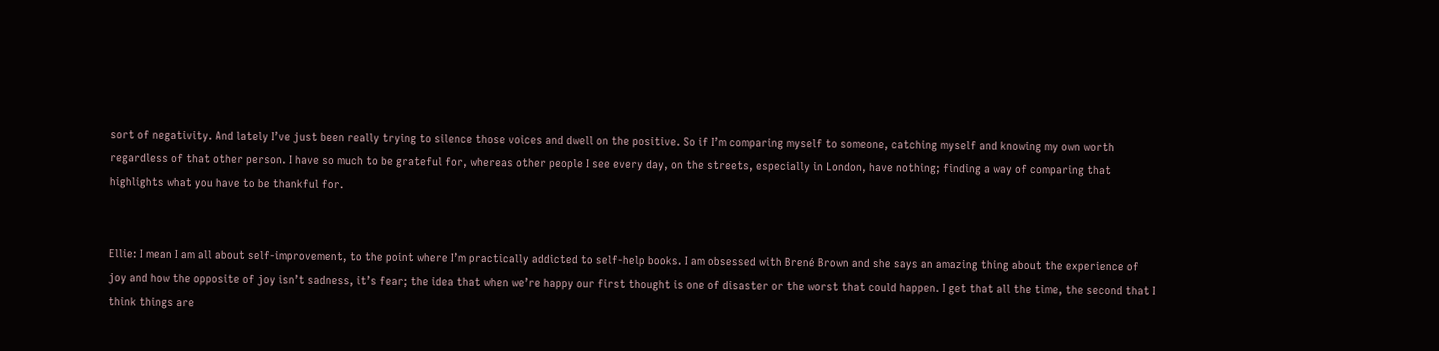sort of negativity. And lately I’ve just been really trying to silence those voices and dwell on the positive. So if I’m comparing myself to someone, catching myself and knowing my own worth regardless of that other person. I have so much to be grateful for, whereas other people I see every day, on the streets, especially in London, have nothing; finding a way of comparing that highlights what you have to be thankful for.


Ellie: I mean I am all about self-improvement, to the point where I’m practically addicted to self-help books. I am obsessed with Brené Brown and she says an amazing thing about the experience of joy and how the opposite of joy isn’t sadness, it’s fear; the idea that when we’re happy our first thought is one of disaster or the worst that could happen. I get that all the time, the second that I think things are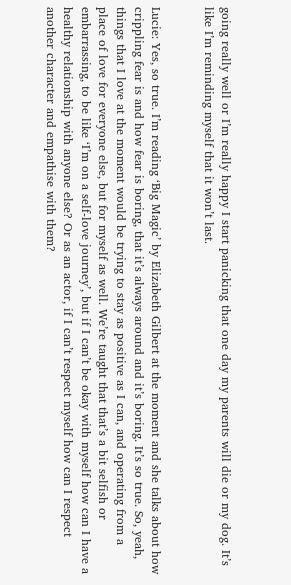going really well or I’m really happy I start panicking that one day my parents will die or my dog. It’s like I’m reminding myself that it won’t last.


Lucie: Yes, so true. I’m reading ‘Big Magic’ by Elizabeth Gilbert at the moment and she talks about how crippling fear is and how fear is boring, that it’s always around and it’s boring. It’s so true. So, yeah, things that I love at the moment would be trying to stay as positive as I can, and operating from a place of love for everyone else, but for myself as well. We’re taught that that’s a bit selfish or embarrassing, to be like ‘I’m on a self-love journey’, but if I can’t be okay with myself how can I have a healthy relationship with anyone else? Or as an actor, if I can’t respect myself how can I respect another character and empathise with them?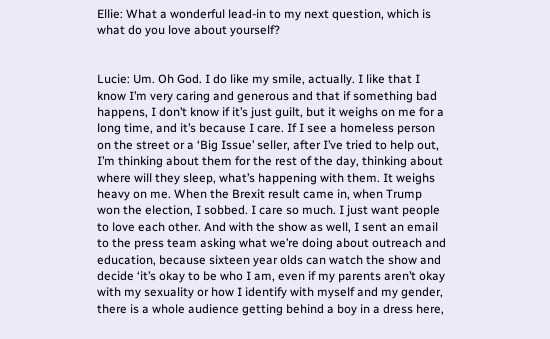Ellie: What a wonderful lead-in to my next question, which is what do you love about yourself?


Lucie: Um. Oh God. I do like my smile, actually. I like that I know I’m very caring and generous and that if something bad happens, I don’t know if it’s just guilt, but it weighs on me for a long time, and it’s because I care. If I see a homeless person on the street or a ‘Big Issue’ seller, after I’ve tried to help out, I’m thinking about them for the rest of the day, thinking about where will they sleep, what’s happening with them. It weighs heavy on me. When the Brexit result came in, when Trump won the election, I sobbed. I care so much. I just want people to love each other. And with the show as well, I sent an email to the press team asking what we’re doing about outreach and education, because sixteen year olds can watch the show and decide ‘it’s okay to be who I am, even if my parents aren’t okay with my sexuality or how I identify with myself and my gender, there is a whole audience getting behind a boy in a dress here,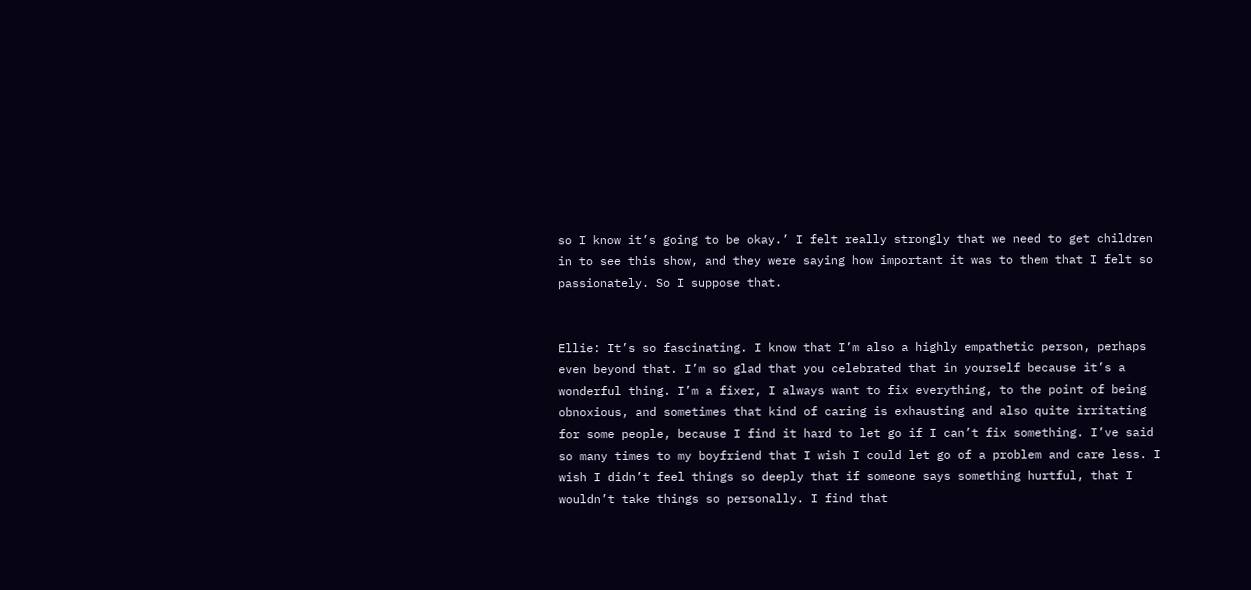so I know it’s going to be okay.’ I felt really strongly that we need to get children in to see this show, and they were saying how important it was to them that I felt so passionately. So I suppose that.


Ellie: It’s so fascinating. I know that I’m also a highly empathetic person, perhaps even beyond that. I’m so glad that you celebrated that in yourself because it’s a wonderful thing. I’m a fixer, I always want to fix everything, to the point of being obnoxious, and sometimes that kind of caring is exhausting and also quite irritating for some people, because I find it hard to let go if I can’t fix something. I’ve said so many times to my boyfriend that I wish I could let go of a problem and care less. I wish I didn’t feel things so deeply that if someone says something hurtful, that I wouldn’t take things so personally. I find that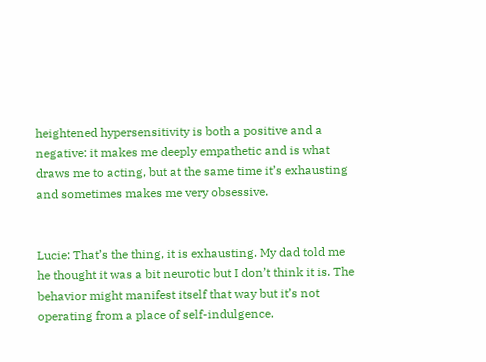heightened hypersensitivity is both a positive and a negative: it makes me deeply empathetic and is what draws me to acting, but at the same time it’s exhausting and sometimes makes me very obsessive.


Lucie: That’s the thing, it is exhausting. My dad told me he thought it was a bit neurotic but I don’t think it is. The behavior might manifest itself that way but it’s not operating from a place of self-indulgence.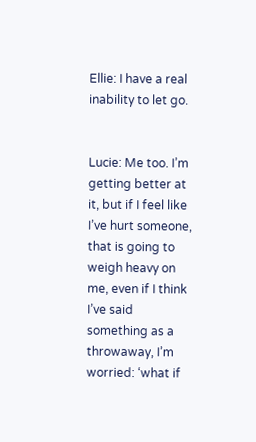Ellie: I have a real inability to let go.


Lucie: Me too. I’m getting better at it, but if I feel like I’ve hurt someone, that is going to weigh heavy on me, even if I think I’ve said something as a throwaway, I’m worried: ‘what if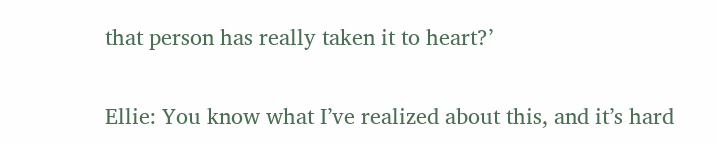that person has really taken it to heart?’


Ellie: You know what I’ve realized about this, and it’s hard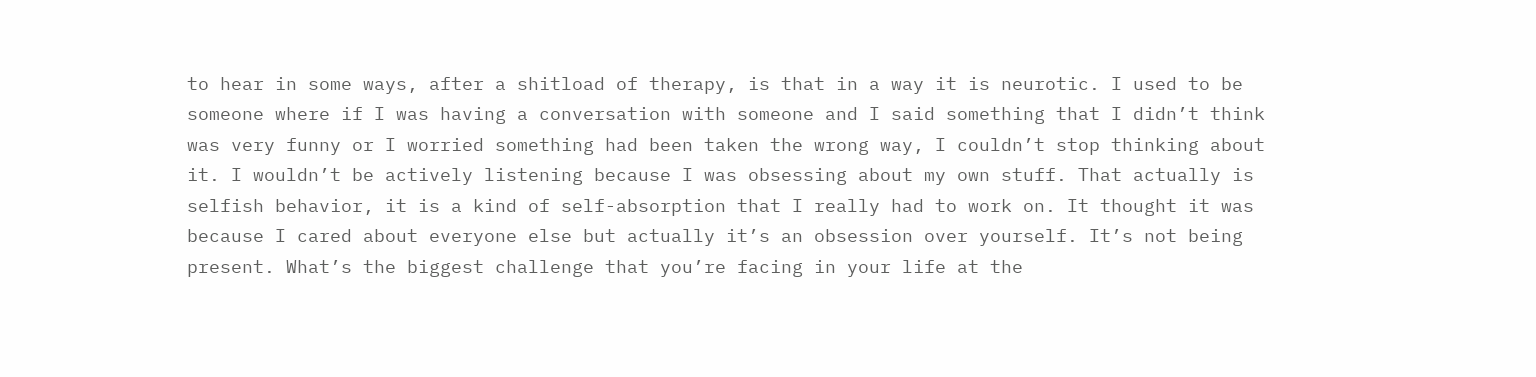to hear in some ways, after a shitload of therapy, is that in a way it is neurotic. I used to be someone where if I was having a conversation with someone and I said something that I didn’t think was very funny or I worried something had been taken the wrong way, I couldn’t stop thinking about it. I wouldn’t be actively listening because I was obsessing about my own stuff. That actually is selfish behavior, it is a kind of self-absorption that I really had to work on. It thought it was because I cared about everyone else but actually it’s an obsession over yourself. It’s not being present. What’s the biggest challenge that you’re facing in your life at the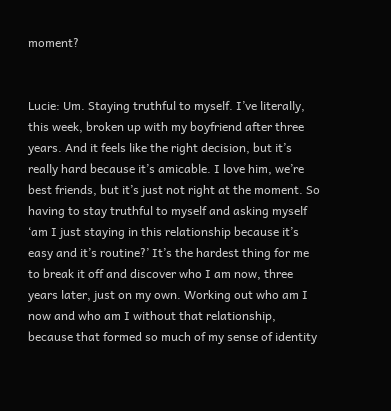moment?


Lucie: Um. Staying truthful to myself. I’ve literally, this week, broken up with my boyfriend after three years. And it feels like the right decision, but it’s really hard because it’s amicable. I love him, we’re best friends, but it’s just not right at the moment. So having to stay truthful to myself and asking myself ‘am I just staying in this relationship because it’s easy and it’s routine?’ It’s the hardest thing for me to break it off and discover who I am now, three years later, just on my own. Working out who am I now and who am I without that relationship, because that formed so much of my sense of identity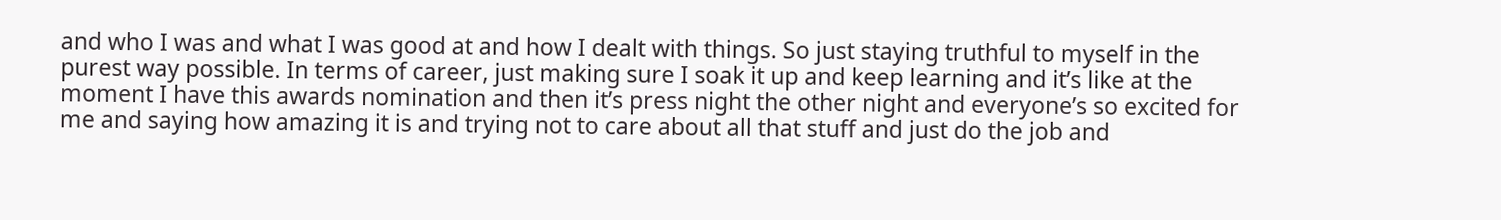and who I was and what I was good at and how I dealt with things. So just staying truthful to myself in the purest way possible. In terms of career, just making sure I soak it up and keep learning and it’s like at the moment I have this awards nomination and then it’s press night the other night and everyone’s so excited for me and saying how amazing it is and trying not to care about all that stuff and just do the job and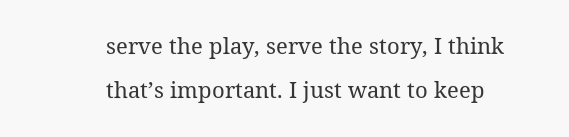serve the play, serve the story, I think that’s important. I just want to keep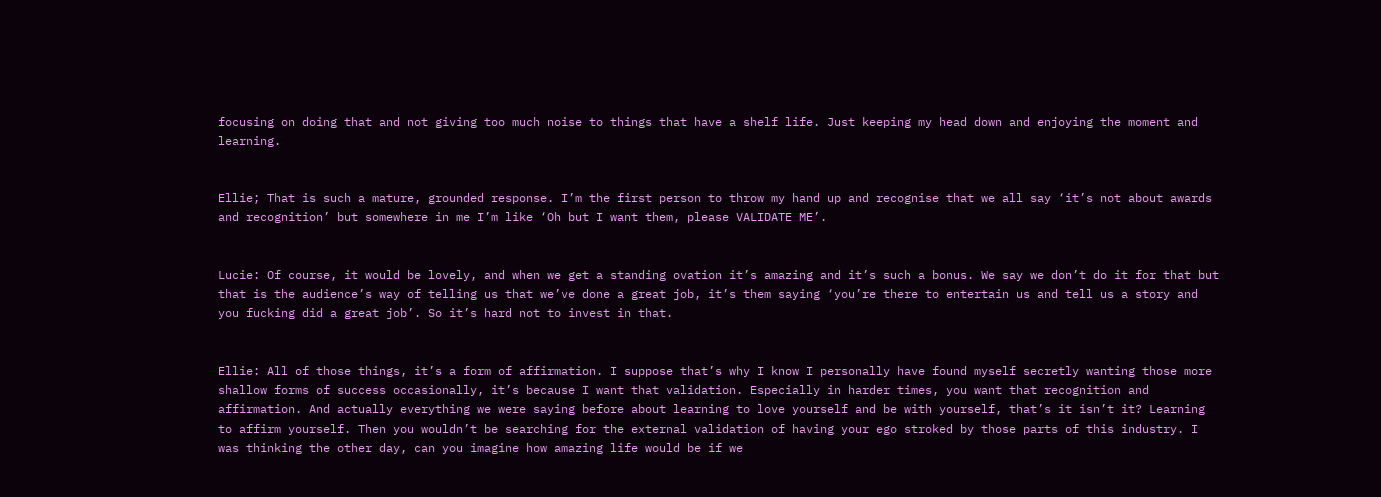focusing on doing that and not giving too much noise to things that have a shelf life. Just keeping my head down and enjoying the moment and learning.


Ellie; That is such a mature, grounded response. I’m the first person to throw my hand up and recognise that we all say ‘it’s not about awards and recognition’ but somewhere in me I’m like ‘Oh but I want them, please VALIDATE ME’.


Lucie: Of course, it would be lovely, and when we get a standing ovation it’s amazing and it’s such a bonus. We say we don’t do it for that but that is the audience’s way of telling us that we’ve done a great job, it’s them saying ‘you’re there to entertain us and tell us a story and you fucking did a great job’. So it’s hard not to invest in that.


Ellie: All of those things, it’s a form of affirmation. I suppose that’s why I know I personally have found myself secretly wanting those more shallow forms of success occasionally, it’s because I want that validation. Especially in harder times, you want that recognition and affirmation. And actually everything we were saying before about learning to love yourself and be with yourself, that’s it isn’t it? Learning to affirm yourself. Then you wouldn’t be searching for the external validation of having your ego stroked by those parts of this industry. I was thinking the other day, can you imagine how amazing life would be if we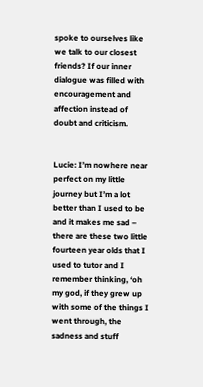spoke to ourselves like we talk to our closest friends? If our inner dialogue was filled with encouragement and affection instead of doubt and criticism.


Lucie: I’m nowhere near perfect on my little journey but I’m a lot better than I used to be and it makes me sad – there are these two little fourteen year olds that I used to tutor and I remember thinking, ‘oh my god, if they grew up with some of the things I went through, the sadness and stuff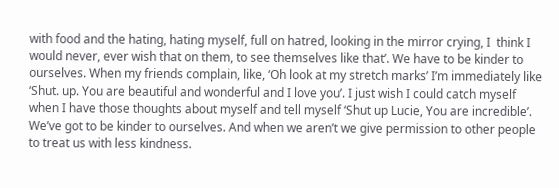with food and the hating, hating myself, full on hatred, looking in the mirror crying, I  think I would never, ever wish that on them, to see themselves like that’. We have to be kinder to ourselves. When my friends complain, like, ‘Oh look at my stretch marks’ I’m immediately like ‘Shut. up. You are beautiful and wonderful and I love you’. I just wish I could catch myself when I have those thoughts about myself and tell myself ‘Shut up Lucie, You are incredible’. We’ve got to be kinder to ourselves. And when we aren’t we give permission to other people to treat us with less kindness.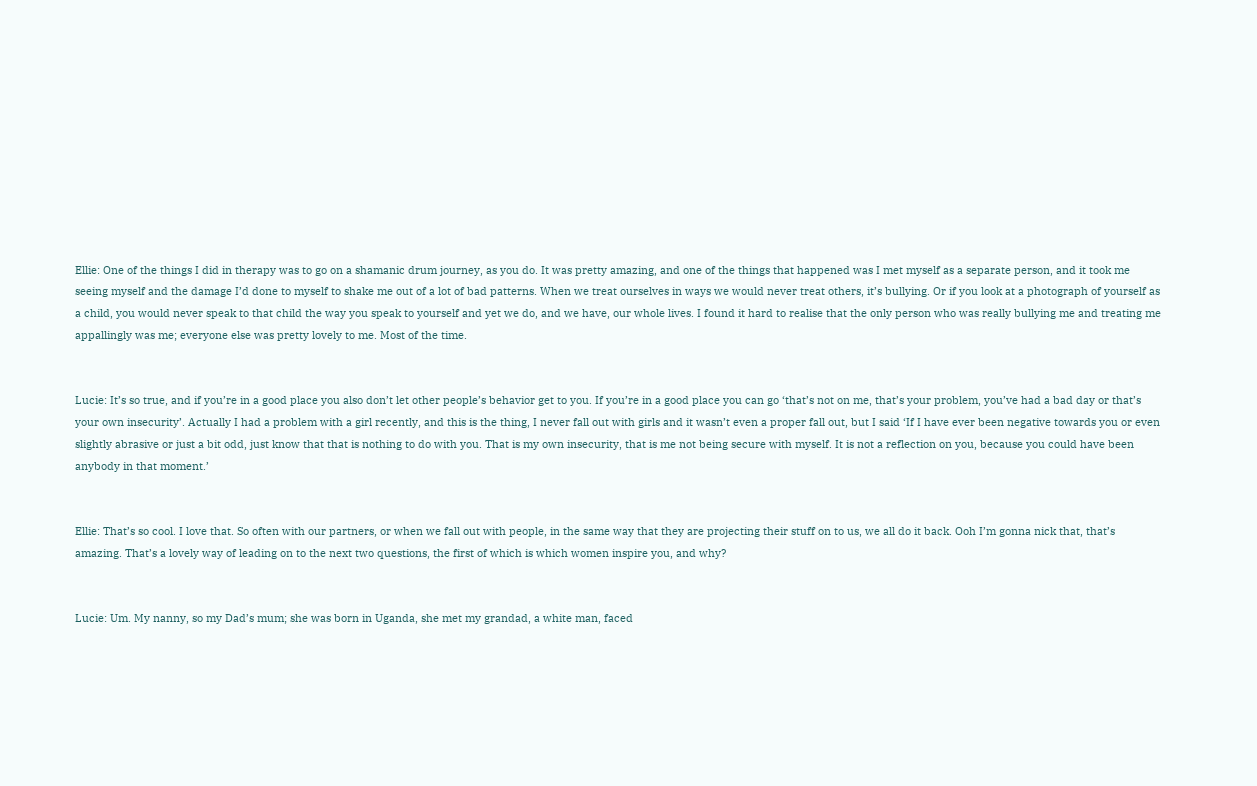Ellie: One of the things I did in therapy was to go on a shamanic drum journey, as you do. It was pretty amazing, and one of the things that happened was I met myself as a separate person, and it took me seeing myself and the damage I’d done to myself to shake me out of a lot of bad patterns. When we treat ourselves in ways we would never treat others, it’s bullying. Or if you look at a photograph of yourself as a child, you would never speak to that child the way you speak to yourself and yet we do, and we have, our whole lives. I found it hard to realise that the only person who was really bullying me and treating me appallingly was me; everyone else was pretty lovely to me. Most of the time.


Lucie: It’s so true, and if you’re in a good place you also don’t let other people’s behavior get to you. If you’re in a good place you can go ‘that’s not on me, that’s your problem, you’ve had a bad day or that’s your own insecurity’. Actually I had a problem with a girl recently, and this is the thing, I never fall out with girls and it wasn’t even a proper fall out, but I said ‘If I have ever been negative towards you or even slightly abrasive or just a bit odd, just know that that is nothing to do with you. That is my own insecurity, that is me not being secure with myself. It is not a reflection on you, because you could have been anybody in that moment.’


Ellie: That’s so cool. I love that. So often with our partners, or when we fall out with people, in the same way that they are projecting their stuff on to us, we all do it back. Ooh I’m gonna nick that, that’s amazing. That’s a lovely way of leading on to the next two questions, the first of which is which women inspire you, and why?


Lucie: Um. My nanny, so my Dad’s mum; she was born in Uganda, she met my grandad, a white man, faced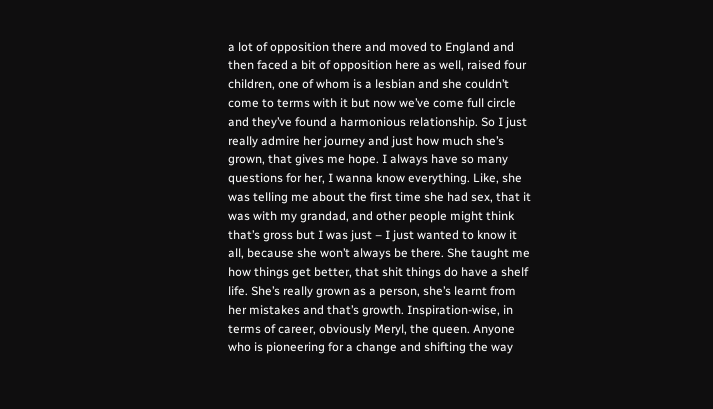a lot of opposition there and moved to England and then faced a bit of opposition here as well, raised four children, one of whom is a lesbian and she couldn’t come to terms with it but now we’ve come full circle and they’ve found a harmonious relationship. So I just really admire her journey and just how much she’s grown, that gives me hope. I always have so many questions for her, I wanna know everything. Like, she was telling me about the first time she had sex, that it was with my grandad, and other people might think that’s gross but I was just – I just wanted to know it all, because she won’t always be there. She taught me how things get better, that shit things do have a shelf life. She’s really grown as a person, she’s learnt from her mistakes and that’s growth. Inspiration-wise, in terms of career, obviously Meryl, the queen. Anyone who is pioneering for a change and shifting the way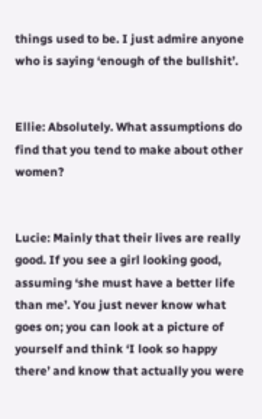things used to be. I just admire anyone who is saying ‘enough of the bullshit’.


Ellie: Absolutely. What assumptions do find that you tend to make about other women?


Lucie: Mainly that their lives are really good. If you see a girl looking good, assuming ‘she must have a better life than me’. You just never know what goes on; you can look at a picture of yourself and think ‘I look so happy there’ and know that actually you were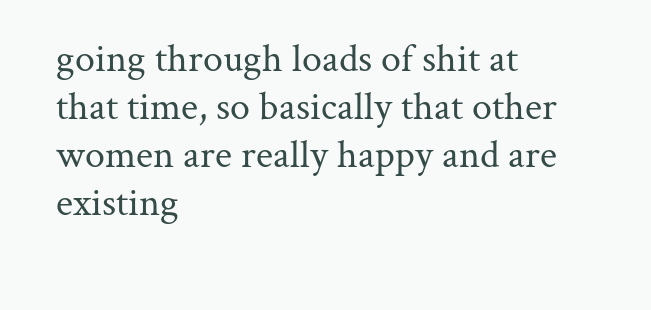going through loads of shit at that time, so basically that other women are really happy and are existing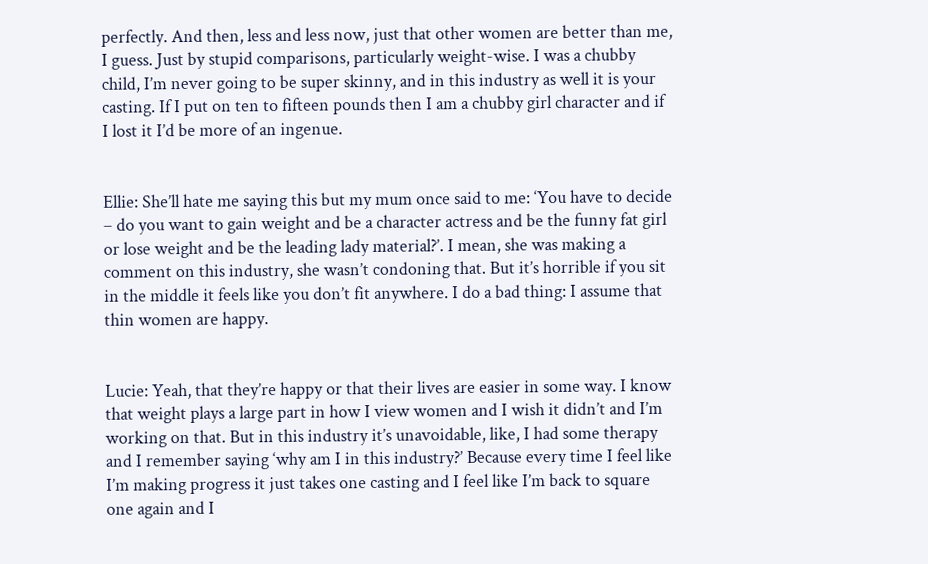perfectly. And then, less and less now, just that other women are better than me, I guess. Just by stupid comparisons, particularly weight-wise. I was a chubby child, I’m never going to be super skinny, and in this industry as well it is your casting. If I put on ten to fifteen pounds then I am a chubby girl character and if I lost it I’d be more of an ingenue.


Ellie: She’ll hate me saying this but my mum once said to me: ‘You have to decide – do you want to gain weight and be a character actress and be the funny fat girl or lose weight and be the leading lady material?’. I mean, she was making a comment on this industry, she wasn’t condoning that. But it’s horrible if you sit in the middle it feels like you don’t fit anywhere. I do a bad thing: I assume that thin women are happy.


Lucie: Yeah, that they’re happy or that their lives are easier in some way. I know that weight plays a large part in how I view women and I wish it didn’t and I’m working on that. But in this industry it’s unavoidable, like, I had some therapy and I remember saying ‘why am I in this industry?’ Because every time I feel like I’m making progress it just takes one casting and I feel like I’m back to square one again and I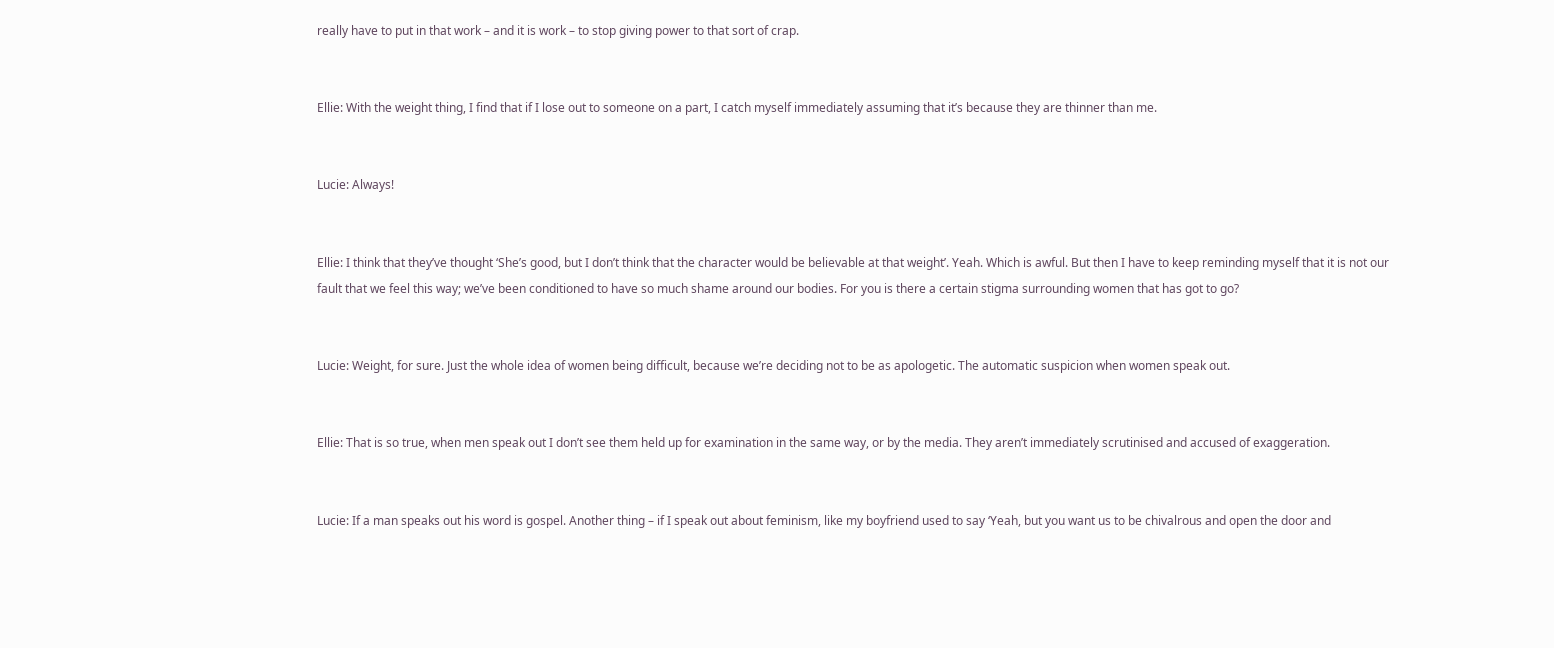really have to put in that work – and it is work – to stop giving power to that sort of crap.


Ellie: With the weight thing, I find that if I lose out to someone on a part, I catch myself immediately assuming that it’s because they are thinner than me.


Lucie: Always!


Ellie: I think that they’ve thought ‘She’s good, but I don’t think that the character would be believable at that weight’. Yeah. Which is awful. But then I have to keep reminding myself that it is not our fault that we feel this way; we’ve been conditioned to have so much shame around our bodies. For you is there a certain stigma surrounding women that has got to go?


Lucie: Weight, for sure. Just the whole idea of women being difficult, because we’re deciding not to be as apologetic. The automatic suspicion when women speak out.


Ellie: That is so true, when men speak out I don’t see them held up for examination in the same way, or by the media. They aren’t immediately scrutinised and accused of exaggeration.


Lucie: If a man speaks out his word is gospel. Another thing – if I speak out about feminism, like my boyfriend used to say ‘Yeah, but you want us to be chivalrous and open the door and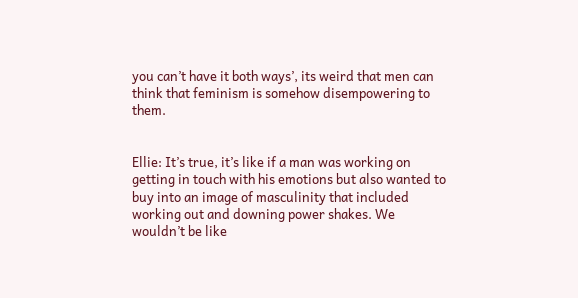you can’t have it both ways’, its weird that men can think that feminism is somehow disempowering to them.


Ellie: It’s true, it’s like if a man was working on getting in touch with his emotions but also wanted to buy into an image of masculinity that included working out and downing power shakes. We wouldn’t be like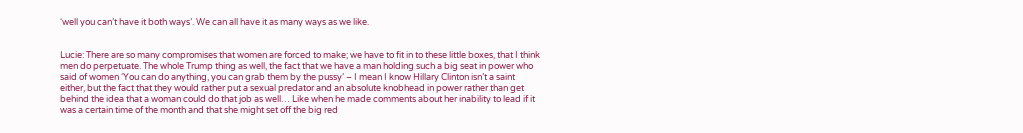‘well you can’t have it both ways’. We can all have it as many ways as we like.


Lucie: There are so many compromises that women are forced to make; we have to fit in to these little boxes, that I think men do perpetuate. The whole Trump thing as well, the fact that we have a man holding such a big seat in power who said of women ‘You can do anything, you can grab them by the pussy’ – I mean I know Hillary Clinton isn’t a saint either, but the fact that they would rather put a sexual predator and an absolute knobhead in power rather than get behind the idea that a woman could do that job as well… Like when he made comments about her inability to lead if it was a certain time of the month and that she might set off the big red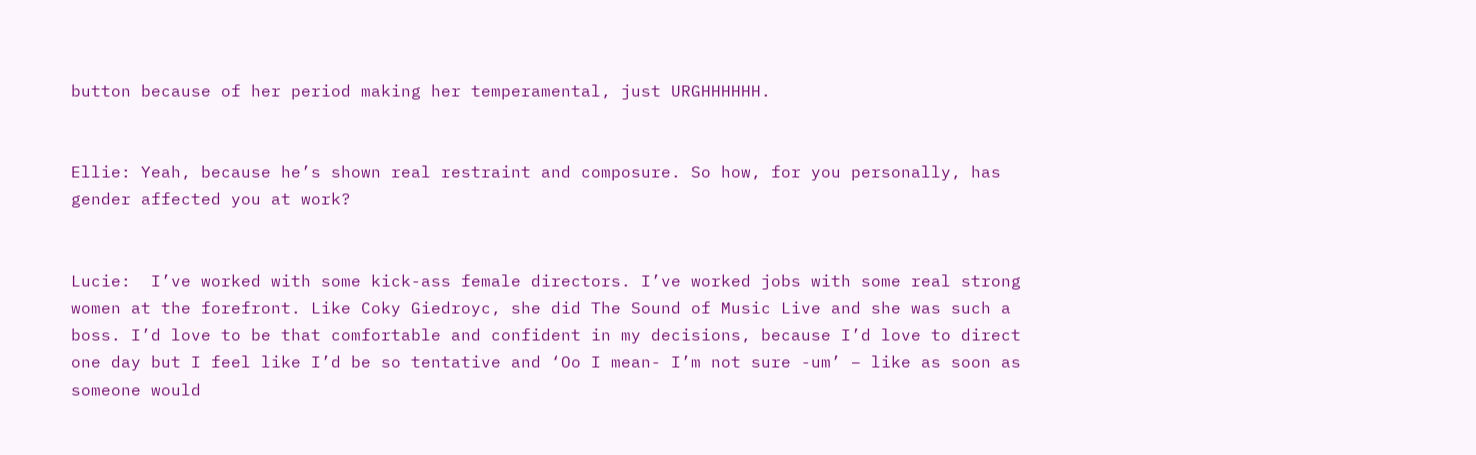button because of her period making her temperamental, just URGHHHHHH.


Ellie: Yeah, because he’s shown real restraint and composure. So how, for you personally, has gender affected you at work?


Lucie:  I’ve worked with some kick-ass female directors. I’ve worked jobs with some real strong women at the forefront. Like Coky Giedroyc, she did The Sound of Music Live and she was such a boss. I’d love to be that comfortable and confident in my decisions, because I’d love to direct one day but I feel like I’d be so tentative and ‘Oo I mean- I’m not sure -um’ – like as soon as someone would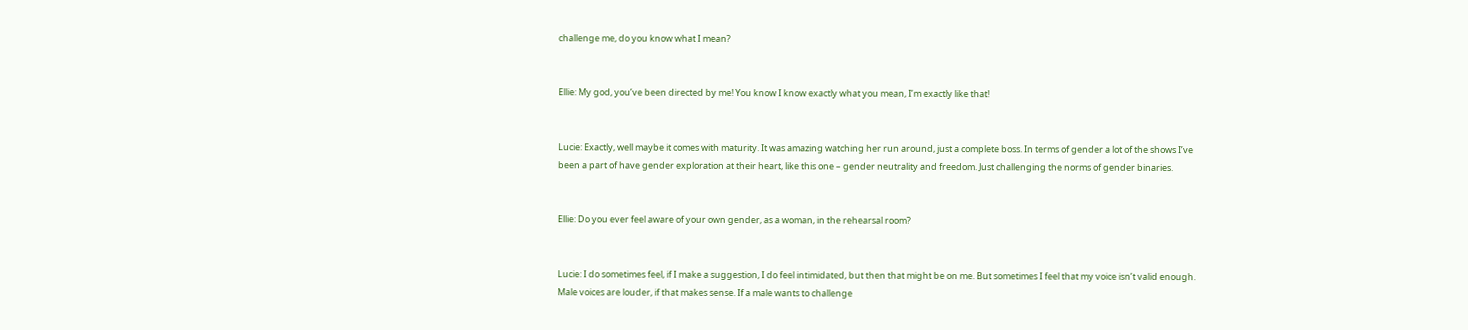challenge me, do you know what I mean?


Ellie: My god, you’ve been directed by me! You know I know exactly what you mean, I’m exactly like that!


Lucie: Exactly, well maybe it comes with maturity. It was amazing watching her run around, just a complete boss. In terms of gender a lot of the shows I’ve been a part of have gender exploration at their heart, like this one – gender neutrality and freedom. Just challenging the norms of gender binaries.


Ellie: Do you ever feel aware of your own gender, as a woman, in the rehearsal room?


Lucie: I do sometimes feel, if I make a suggestion, I do feel intimidated, but then that might be on me. But sometimes I feel that my voice isn’t valid enough. Male voices are louder, if that makes sense. If a male wants to challenge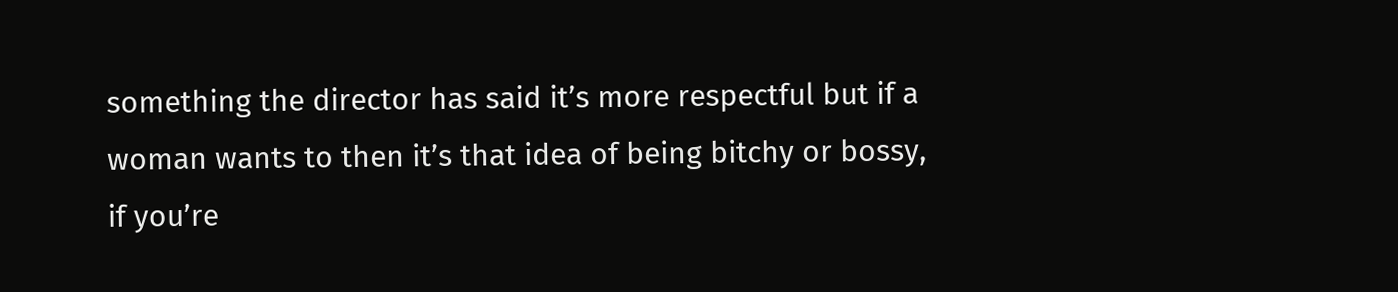something the director has said it’s more respectful but if a woman wants to then it’s that idea of being bitchy or bossy, if you’re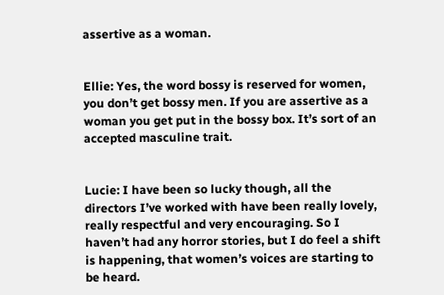assertive as a woman.


Ellie: Yes, the word bossy is reserved for women, you don’t get bossy men. If you are assertive as a woman you get put in the bossy box. It’s sort of an accepted masculine trait.


Lucie: I have been so lucky though, all the directors I’ve worked with have been really lovely, really respectful and very encouraging. So I haven’t had any horror stories, but I do feel a shift is happening, that women’s voices are starting to be heard.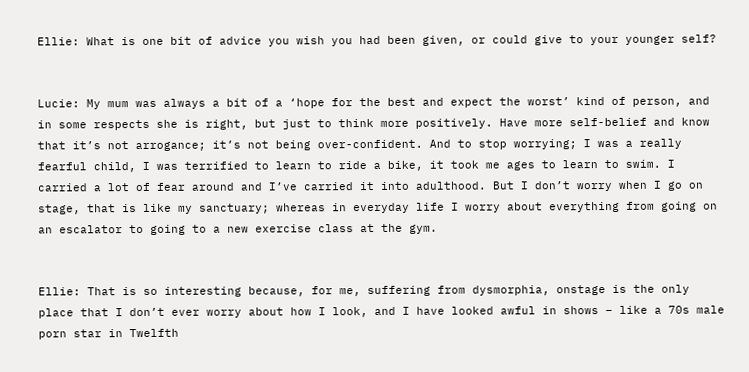Ellie: What is one bit of advice you wish you had been given, or could give to your younger self?


Lucie: My mum was always a bit of a ‘hope for the best and expect the worst’ kind of person, and in some respects she is right, but just to think more positively. Have more self-belief and know that it’s not arrogance; it’s not being over-confident. And to stop worrying; I was a really fearful child, I was terrified to learn to ride a bike, it took me ages to learn to swim. I carried a lot of fear around and I’ve carried it into adulthood. But I don’t worry when I go on stage, that is like my sanctuary; whereas in everyday life I worry about everything from going on an escalator to going to a new exercise class at the gym.


Ellie: That is so interesting because, for me, suffering from dysmorphia, onstage is the only place that I don’t ever worry about how I look, and I have looked awful in shows – like a 70s male porn star in Twelfth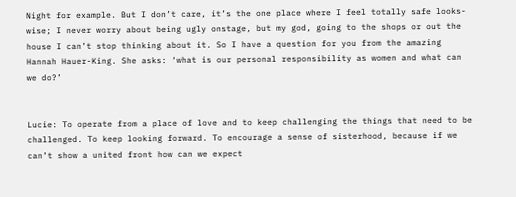Night for example. But I don’t care, it’s the one place where I feel totally safe looks-wise; I never worry about being ugly onstage, but my god, going to the shops or out the house I can’t stop thinking about it. So I have a question for you from the amazing Hannah Hauer-King. She asks: ‘what is our personal responsibility as women and what can we do?’


Lucie: To operate from a place of love and to keep challenging the things that need to be challenged. To keep looking forward. To encourage a sense of sisterhood, because if we can’t show a united front how can we expect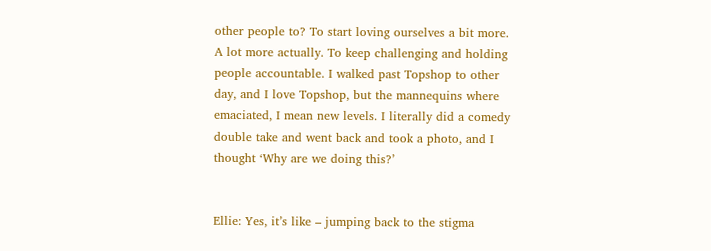other people to? To start loving ourselves a bit more. A lot more actually. To keep challenging and holding people accountable. I walked past Topshop to other day, and I love Topshop, but the mannequins where emaciated, I mean new levels. I literally did a comedy double take and went back and took a photo, and I thought ‘Why are we doing this?’


Ellie: Yes, it’s like – jumping back to the stigma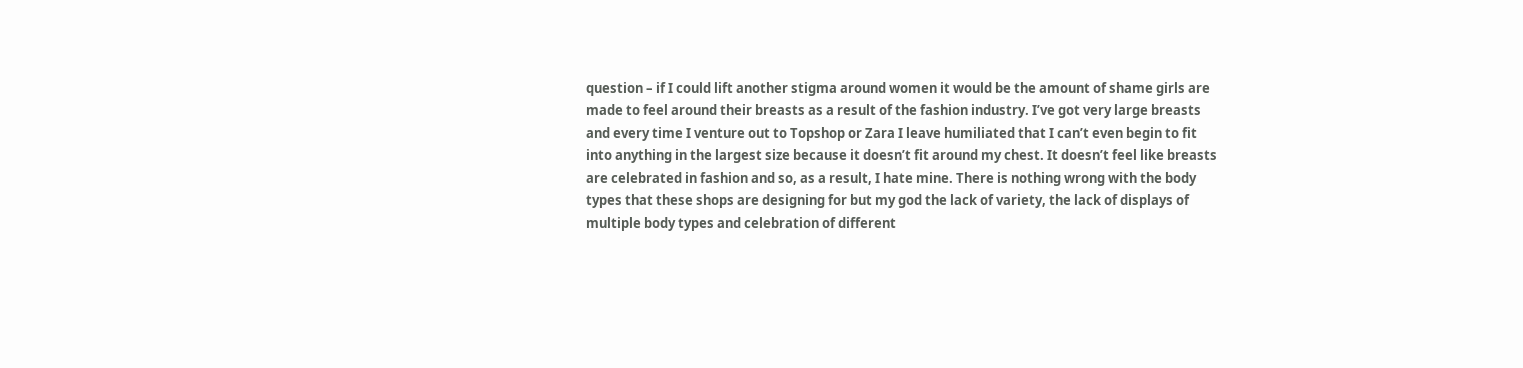question – if I could lift another stigma around women it would be the amount of shame girls are made to feel around their breasts as a result of the fashion industry. I’ve got very large breasts and every time I venture out to Topshop or Zara I leave humiliated that I can’t even begin to fit into anything in the largest size because it doesn’t fit around my chest. It doesn’t feel like breasts are celebrated in fashion and so, as a result, I hate mine. There is nothing wrong with the body types that these shops are designing for but my god the lack of variety, the lack of displays of multiple body types and celebration of different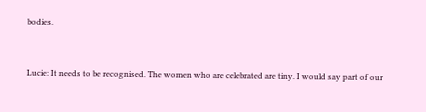bodies.


Lucie: It needs to be recognised. The women who are celebrated are tiny. I would say part of our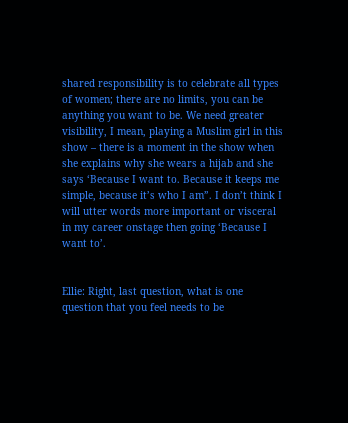shared responsibility is to celebrate all types of women; there are no limits, you can be anything you want to be. We need greater visibility, I mean, playing a Muslim girl in this show – there is a moment in the show when she explains why she wears a hijab and she says ‘Because I want to. Because it keeps me simple, because it’s who I am”. I don’t think I will utter words more important or visceral in my career onstage then going ‘Because I want to’.


Ellie: Right, last question, what is one question that you feel needs to be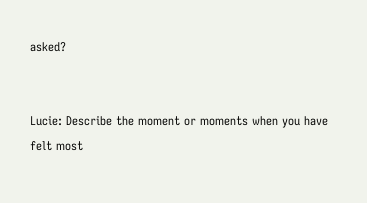asked?


Lucie: Describe the moment or moments when you have felt most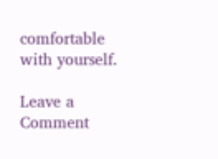comfortable with yourself.

Leave a Comment